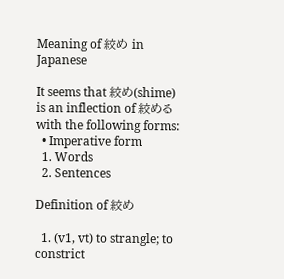Meaning of 絞め in Japanese

It seems that 絞め(shime) is an inflection of 絞める with the following forms:
  • Imperative form
  1. Words
  2. Sentences

Definition of 絞め

  1. (v1, vt) to strangle; to constrict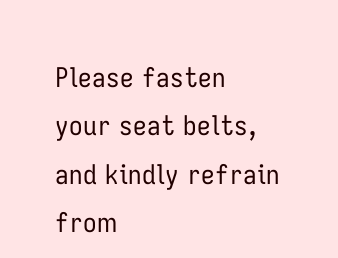Please fasten your seat belts, and kindly refrain from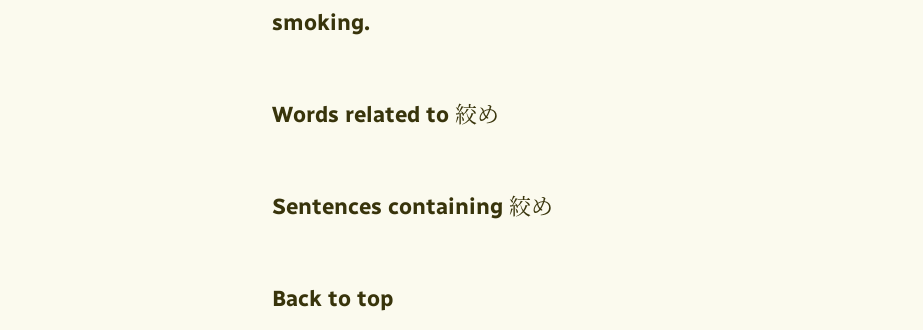smoking.

Words related to 絞め

Sentences containing 絞め

Back to top